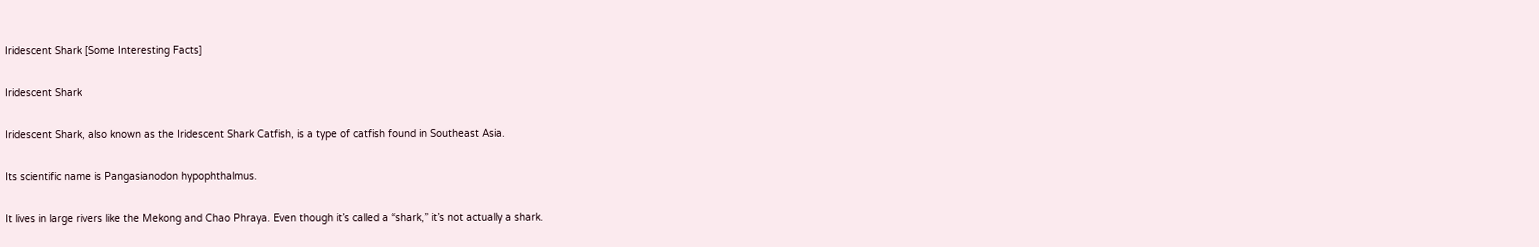Iridescent Shark [Some Interesting Facts]

Iridescent Shark

Iridescent Shark, also known as the Iridescent Shark Catfish, is a type of catfish found in Southeast Asia.

Its scientific name is Pangasianodon hypophthalmus.

It lives in large rivers like the Mekong and Chao Phraya. Even though it’s called a “shark,” it’s not actually a shark.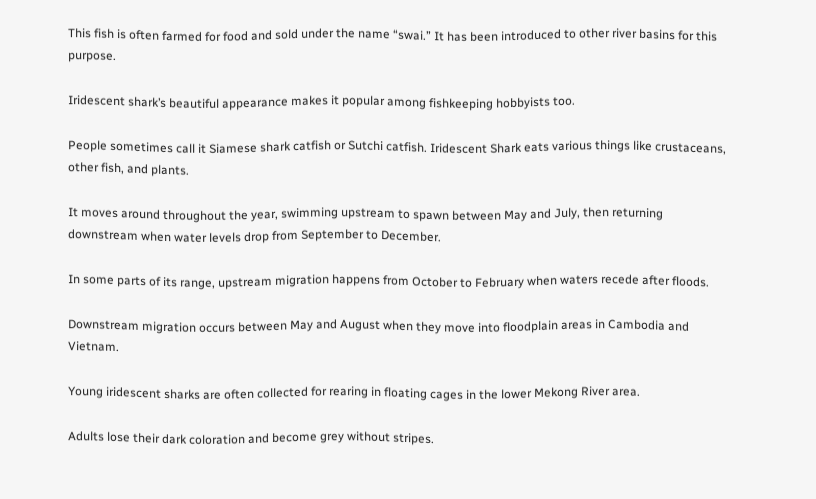This fish is often farmed for food and sold under the name “swai.” It has been introduced to other river basins for this purpose.

Iridescent shark’s beautiful appearance makes it popular among fishkeeping hobbyists too.

People sometimes call it Siamese shark catfish or Sutchi catfish. Iridescent Shark eats various things like crustaceans, other fish, and plants.

It moves around throughout the year, swimming upstream to spawn between May and July, then returning downstream when water levels drop from September to December.

In some parts of its range, upstream migration happens from October to February when waters recede after floods.

Downstream migration occurs between May and August when they move into floodplain areas in Cambodia and Vietnam.

Young iridescent sharks are often collected for rearing in floating cages in the lower Mekong River area.

Adults lose their dark coloration and become grey without stripes.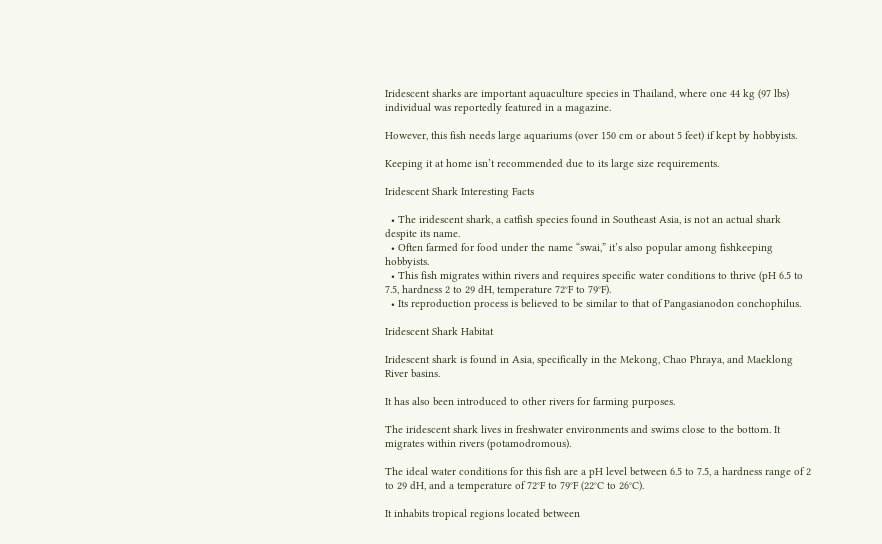Iridescent sharks are important aquaculture species in Thailand, where one 44 kg (97 lbs) individual was reportedly featured in a magazine.

However, this fish needs large aquariums (over 150 cm or about 5 feet) if kept by hobbyists.

Keeping it at home isn’t recommended due to its large size requirements.

Iridescent Shark Interesting Facts

  • The iridescent shark, a catfish species found in Southeast Asia, is not an actual shark despite its name.
  • Often farmed for food under the name “swai,” it’s also popular among fishkeeping hobbyists.
  • This fish migrates within rivers and requires specific water conditions to thrive (pH 6.5 to 7.5, hardness 2 to 29 dH, temperature 72°F to 79°F).
  • Its reproduction process is believed to be similar to that of Pangasianodon conchophilus.

Iridescent Shark Habitat

Iridescent shark is found in Asia, specifically in the Mekong, Chao Phraya, and Maeklong River basins.

It has also been introduced to other rivers for farming purposes.

The iridescent shark lives in freshwater environments and swims close to the bottom. It migrates within rivers (potamodromous).

The ideal water conditions for this fish are a pH level between 6.5 to 7.5, a hardness range of 2 to 29 dH, and a temperature of 72°F to 79°F (22°C to 26°C).

It inhabits tropical regions located between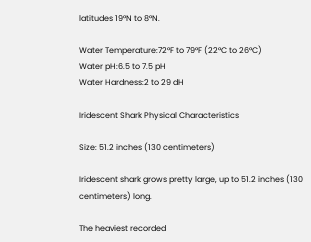latitudes 19°N to 8°N.

Water Temperature:72°F to 79°F (22°C to 26°C)
Water pH:6.5 to 7.5 pH
Water Hardness:2 to 29 dH

Iridescent Shark Physical Characteristics

Size: 51.2 inches (130 centimeters)

Iridescent shark grows pretty large, up to 51.2 inches (130 centimeters) long.

The heaviest recorded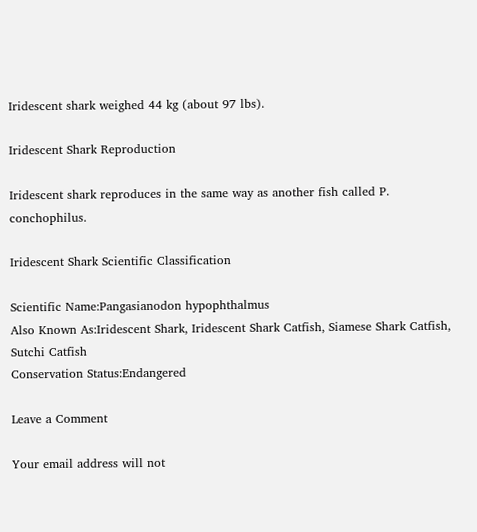Iridescent shark weighed 44 kg (about 97 lbs).

Iridescent Shark Reproduction

Iridescent shark reproduces in the same way as another fish called P. conchophilus.

Iridescent Shark Scientific Classification

Scientific Name:Pangasianodon hypophthalmus
Also Known As:Iridescent Shark, Iridescent Shark Catfish, Siamese Shark Catfish, Sutchi Catfish
Conservation Status:Endangered

Leave a Comment

Your email address will not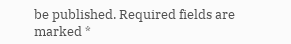be published. Required fields are marked *